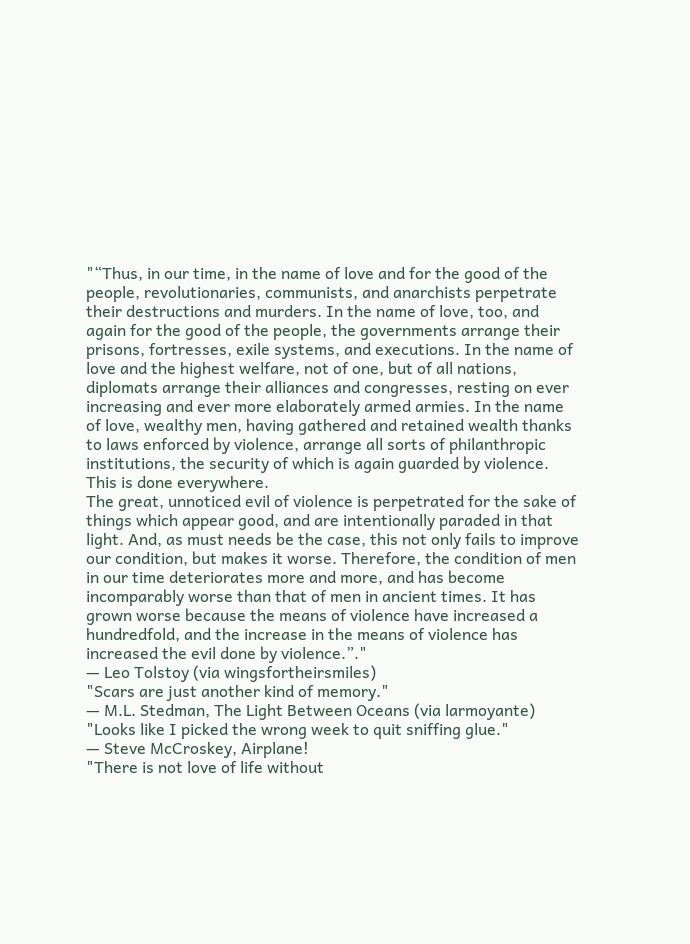"“Thus, in our time, in the name of love and for the good of the people, revolutionaries, communists, and anarchists perpetrate their destructions and murders. In the name of love, too, and again for the good of the people, the governments arrange their prisons, fortresses, exile systems, and executions. In the name of love and the highest welfare, not of one, but of all nations, diplomats arrange their alliances and congresses, resting on ever increasing and ever more elaborately armed armies. In the name of love, wealthy men, having gathered and retained wealth thanks to laws enforced by violence, arrange all sorts of philanthropic institutions, the security of which is again guarded by violence.
This is done everywhere.
The great, unnoticed evil of violence is perpetrated for the sake of things which appear good, and are intentionally paraded in that light. And, as must needs be the case, this not only fails to improve our condition, but makes it worse. Therefore, the condition of men in our time deteriorates more and more, and has become incomparably worse than that of men in ancient times. It has grown worse because the means of violence have increased a hundredfold, and the increase in the means of violence has increased the evil done by violence.”."
— Leo Tolstoy (via wingsfortheirsmiles)
"Scars are just another kind of memory."
— M.L. Stedman, The Light Between Oceans (via larmoyante)
"Looks like I picked the wrong week to quit sniffing glue."
— Steve McCroskey, Airplane!
"There is not love of life without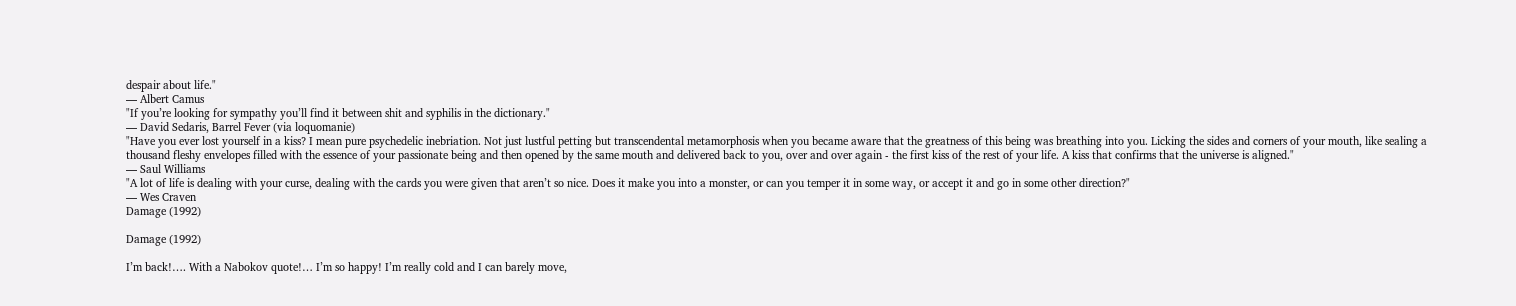despair about life."
— Albert Camus
"If you’re looking for sympathy you’ll find it between shit and syphilis in the dictionary."
— David Sedaris, Barrel Fever (via loquomanie)
"Have you ever lost yourself in a kiss? I mean pure psychedelic inebriation. Not just lustful petting but transcendental metamorphosis when you became aware that the greatness of this being was breathing into you. Licking the sides and corners of your mouth, like sealing a thousand fleshy envelopes filled with the essence of your passionate being and then opened by the same mouth and delivered back to you, over and over again - the first kiss of the rest of your life. A kiss that confirms that the universe is aligned."
— Saul Williams
"A lot of life is dealing with your curse, dealing with the cards you were given that aren’t so nice. Does it make you into a monster, or can you temper it in some way, or accept it and go in some other direction?"
— Wes Craven
Damage (1992)

Damage (1992)

I’m back!…. With a Nabokov quote!… I’m so happy! I’m really cold and I can barely move,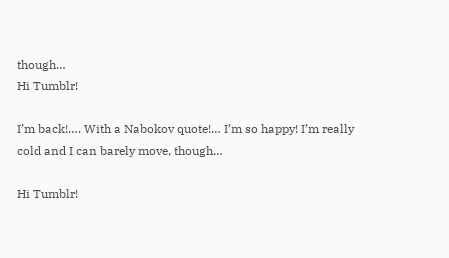though…
Hi Tumblr!

I’m back!…. With a Nabokov quote!… I’m so happy! I’m really cold and I can barely move, though…

Hi Tumblr!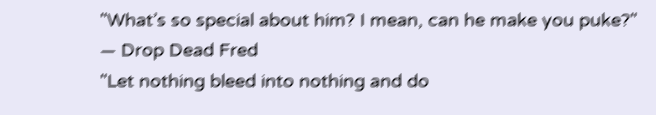"What’s so special about him? I mean, can he make you puke?"
— Drop Dead Fred
"Let nothing bleed into nothing and do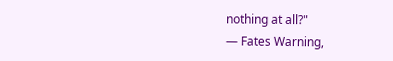nothing at all?"
— Fates Warning,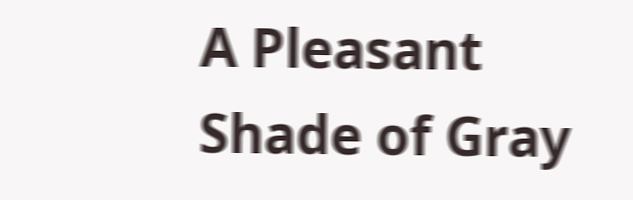A Pleasant Shade of Gray